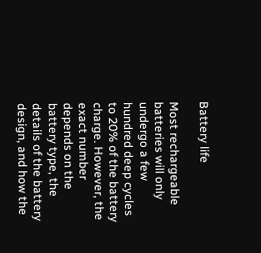Battery life

Most rechargeable batteries will only undergo a few hundred deep cycles to 20% of the battery charge. However, the exact number depends on the battery type, the details of the battery design, and how the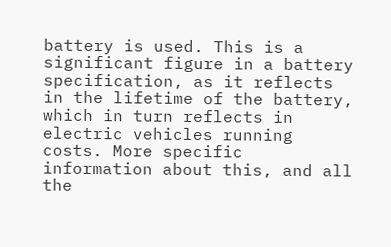battery is used. This is a significant figure in a battery specification, as it reflects in the lifetime of the battery, which in turn reflects in electric vehicles running costs. More specific information about this, and all the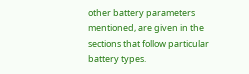other battery parameters mentioned, are given in the sections that follow particular battery types.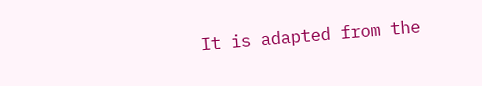It is adapted from the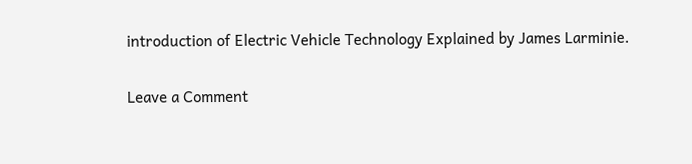introduction of Electric Vehicle Technology Explained by James Larminie.

Leave a Comment